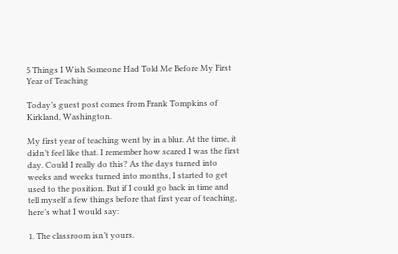5 Things I Wish Someone Had Told Me Before My First Year of Teaching

Today’s guest post comes from Frank Tompkins of Kirkland, Washington.

My first year of teaching went by in a blur. At the time, it didn’t feel like that. I remember how scared I was the first day. Could I really do this? As the days turned into weeks and weeks turned into months, I started to get used to the position. But if I could go back in time and tell myself a few things before that first year of teaching, here’s what I would say:

1. The classroom isn’t yours.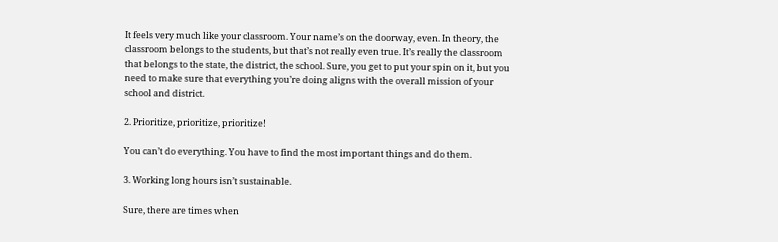It feels very much like your classroom. Your name’s on the doorway, even. In theory, the classroom belongs to the students, but that’s not really even true. It’s really the classroom that belongs to the state, the district, the school. Sure, you get to put your spin on it, but you need to make sure that everything you’re doing aligns with the overall mission of your school and district.

2. Prioritize, prioritize, prioritize!

You can’t do everything. You have to find the most important things and do them.

3. Working long hours isn’t sustainable.

Sure, there are times when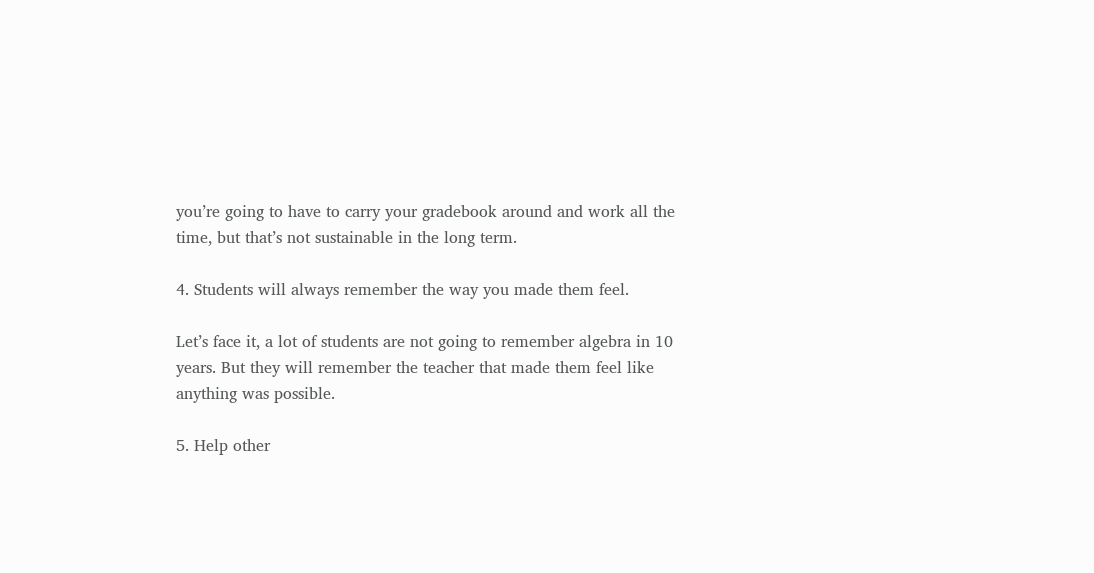you’re going to have to carry your gradebook around and work all the time, but that’s not sustainable in the long term.

4. Students will always remember the way you made them feel.

Let’s face it, a lot of students are not going to remember algebra in 10 years. But they will remember the teacher that made them feel like anything was possible.

5. Help other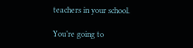teachers in your school.

You’re going to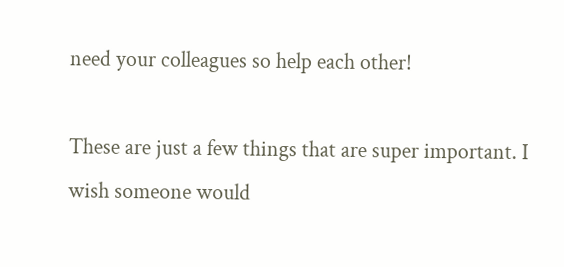need your colleagues so help each other!

These are just a few things that are super important. I wish someone would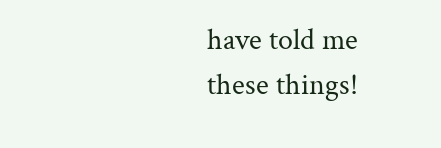have told me these things!